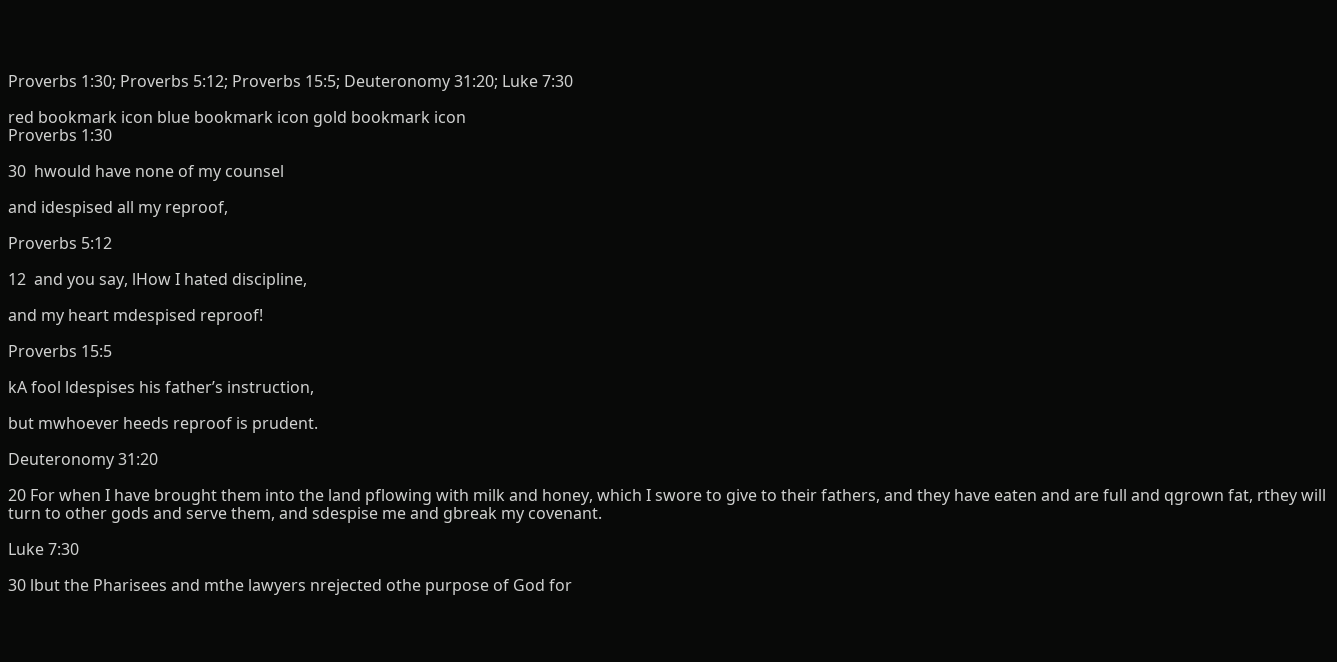Proverbs 1:30; Proverbs 5:12; Proverbs 15:5; Deuteronomy 31:20; Luke 7:30

red bookmark icon blue bookmark icon gold bookmark icon
Proverbs 1:30

30  hwould have none of my counsel

and idespised all my reproof,

Proverbs 5:12

12  and you say, lHow I hated discipline,

and my heart mdespised reproof!

Proverbs 15:5

kA fool ldespises his father’s instruction,

but mwhoever heeds reproof is prudent.

Deuteronomy 31:20

20 For when I have brought them into the land pflowing with milk and honey, which I swore to give to their fathers, and they have eaten and are full and qgrown fat, rthey will turn to other gods and serve them, and sdespise me and gbreak my covenant.

Luke 7:30

30 lbut the Pharisees and mthe lawyers nrejected othe purpose of God for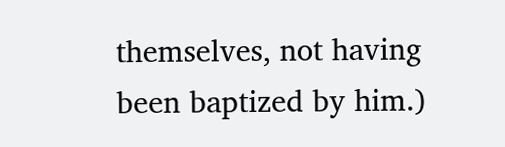themselves, not having been baptized by him.)